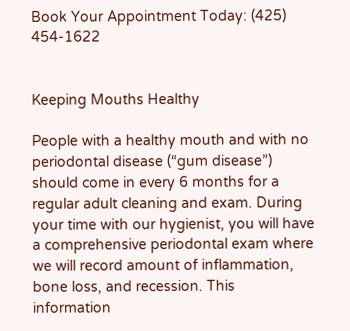Book Your Appointment Today: (425) 454-1622


Keeping Mouths Healthy

People with a healthy mouth and with no periodontal disease (“gum disease”) should come in every 6 months for a regular adult cleaning and exam. During your time with our hygienist, you will have a comprehensive periodontal exam where we will record amount of inflammation, bone loss, and recession. This information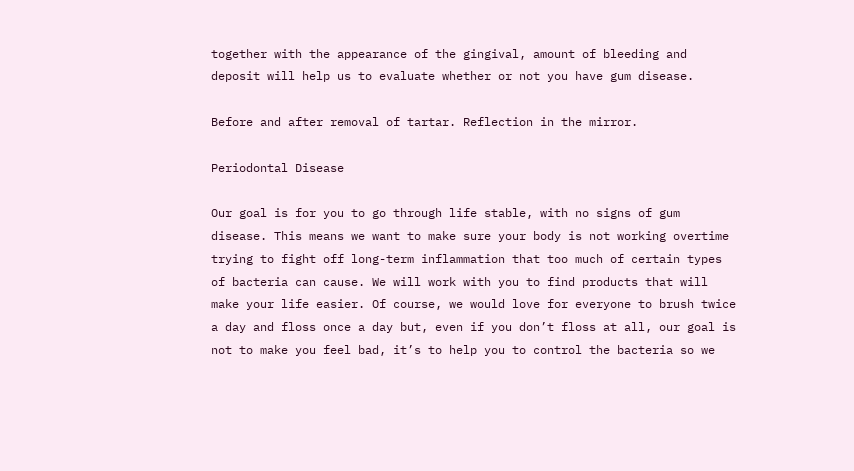together with the appearance of the gingival, amount of bleeding and deposit will help us to evaluate whether or not you have gum disease.

Before and after removal of tartar. Reflection in the mirror.

Periodontal Disease

Our goal is for you to go through life stable, with no signs of gum disease. This means we want to make sure your body is not working overtime trying to fight off long-term inflammation that too much of certain types of bacteria can cause. We will work with you to find products that will make your life easier. Of course, we would love for everyone to brush twice a day and floss once a day but, even if you don’t floss at all, our goal is not to make you feel bad, it’s to help you to control the bacteria so we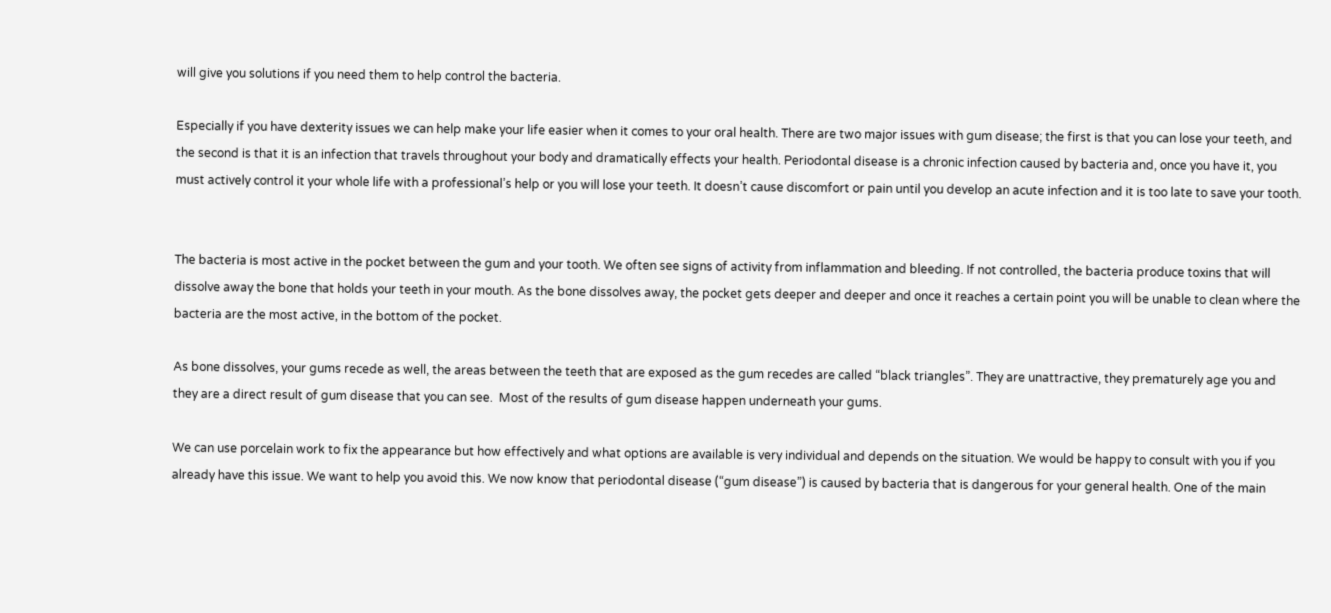will give you solutions if you need them to help control the bacteria.

Especially if you have dexterity issues we can help make your life easier when it comes to your oral health. There are two major issues with gum disease; the first is that you can lose your teeth, and the second is that it is an infection that travels throughout your body and dramatically effects your health. Periodontal disease is a chronic infection caused by bacteria and, once you have it, you must actively control it your whole life with a professional’s help or you will lose your teeth. It doesn’t cause discomfort or pain until you develop an acute infection and it is too late to save your tooth.


The bacteria is most active in the pocket between the gum and your tooth. We often see signs of activity from inflammation and bleeding. If not controlled, the bacteria produce toxins that will dissolve away the bone that holds your teeth in your mouth. As the bone dissolves away, the pocket gets deeper and deeper and once it reaches a certain point you will be unable to clean where the bacteria are the most active, in the bottom of the pocket.

As bone dissolves, your gums recede as well, the areas between the teeth that are exposed as the gum recedes are called “black triangles”. They are unattractive, they prematurely age you and they are a direct result of gum disease that you can see.  Most of the results of gum disease happen underneath your gums.

We can use porcelain work to fix the appearance but how effectively and what options are available is very individual and depends on the situation. We would be happy to consult with you if you already have this issue. We want to help you avoid this. We now know that periodontal disease (“gum disease”) is caused by bacteria that is dangerous for your general health. One of the main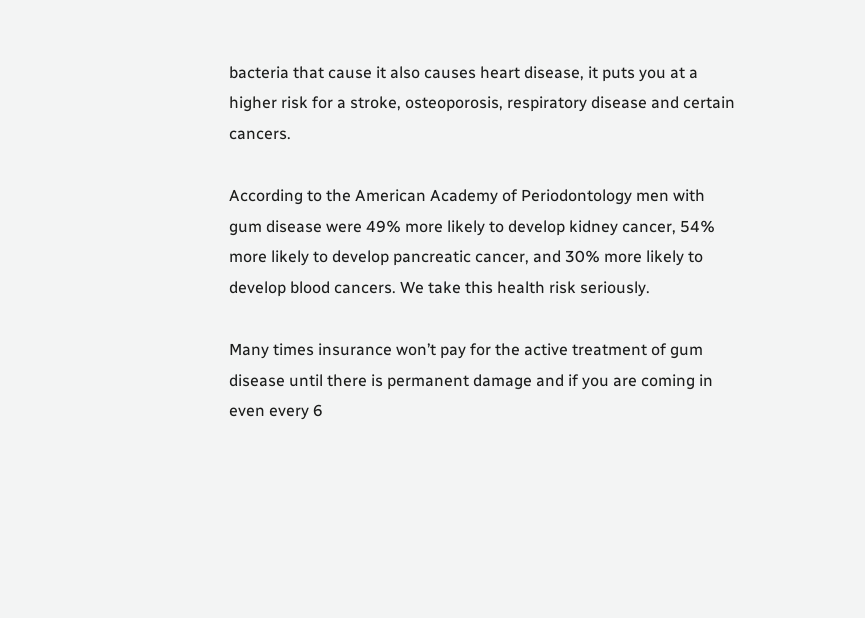bacteria that cause it also causes heart disease, it puts you at a higher risk for a stroke, osteoporosis, respiratory disease and certain cancers.

According to the American Academy of Periodontology men with gum disease were 49% more likely to develop kidney cancer, 54% more likely to develop pancreatic cancer, and 30% more likely to develop blood cancers. We take this health risk seriously.

Many times insurance won’t pay for the active treatment of gum disease until there is permanent damage and if you are coming in even every 6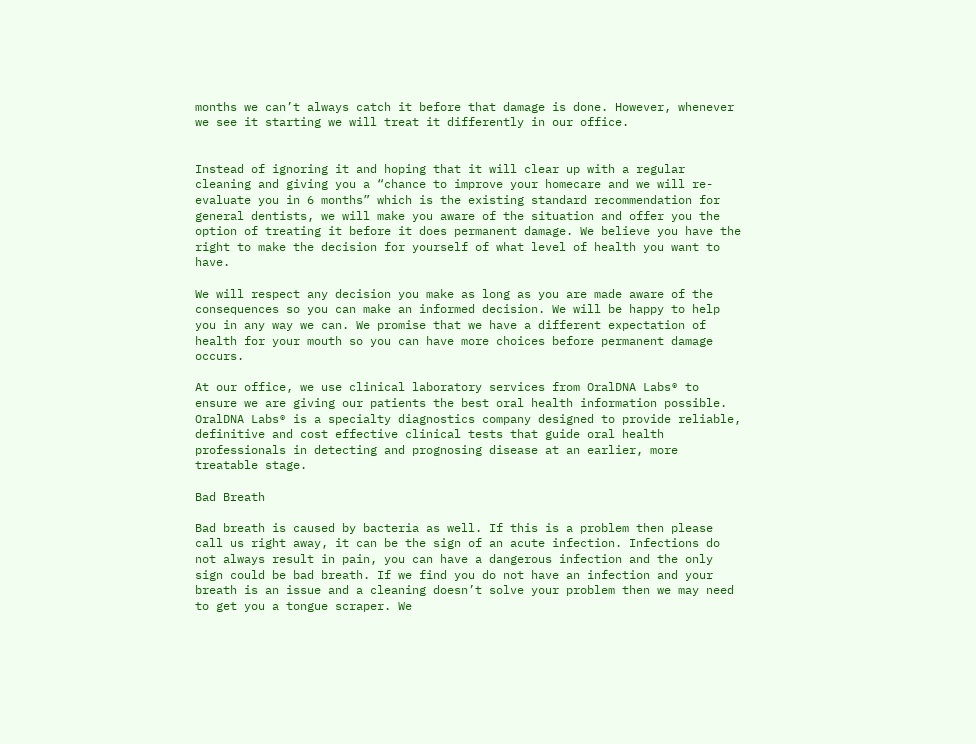months we can’t always catch it before that damage is done. However, whenever we see it starting we will treat it differently in our office.


Instead of ignoring it and hoping that it will clear up with a regular cleaning and giving you a “chance to improve your homecare and we will re-evaluate you in 6 months” which is the existing standard recommendation for general dentists, we will make you aware of the situation and offer you the option of treating it before it does permanent damage. We believe you have the right to make the decision for yourself of what level of health you want to have.

We will respect any decision you make as long as you are made aware of the consequences so you can make an informed decision. We will be happy to help you in any way we can. We promise that we have a different expectation of health for your mouth so you can have more choices before permanent damage occurs.

At our office, we use clinical laboratory services from OralDNA Labs® to ensure we are giving our patients the best oral health information possible. OralDNA Labs® is a specialty diagnostics company designed to provide reliable, definitive and cost effective clinical tests that guide oral health professionals in detecting and prognosing disease at an earlier, more treatable stage.

Bad Breath

Bad breath is caused by bacteria as well. If this is a problem then please call us right away, it can be the sign of an acute infection. Infections do not always result in pain, you can have a dangerous infection and the only sign could be bad breath. If we find you do not have an infection and your breath is an issue and a cleaning doesn’t solve your problem then we may need to get you a tongue scraper. We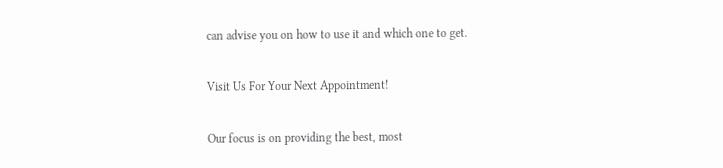can advise you on how to use it and which one to get.

Visit Us For Your Next Appointment!

Our focus is on providing the best, most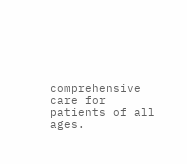comprehensive care for patients of all ages.